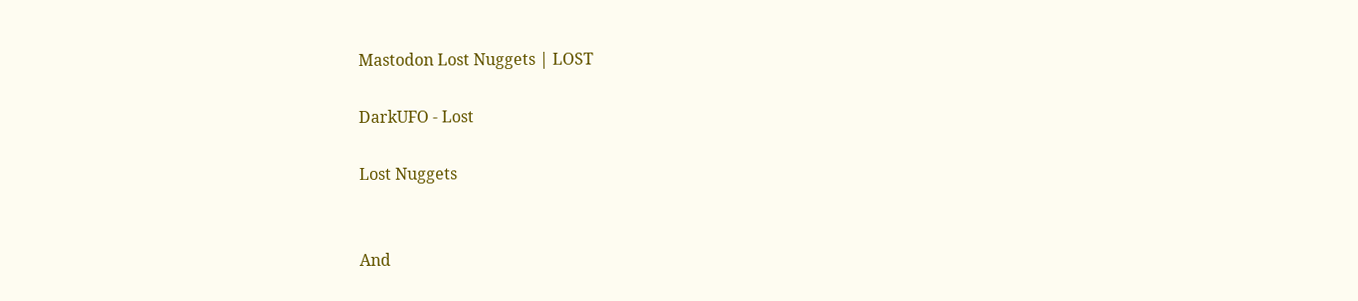Mastodon Lost Nuggets | LOST

DarkUFO - Lost

Lost Nuggets


And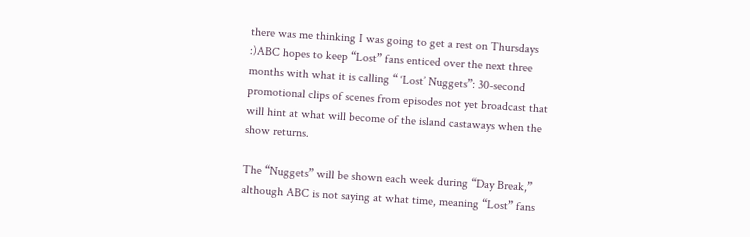there was me thinking I was going to get a rest on Thursdays :)ABC hopes to keep “Lost” fans enticed over the next three months with what it is calling “ ‘Lost’ Nuggets”: 30-second promotional clips of scenes from episodes not yet broadcast that will hint at what will become of the island castaways when the show returns.

The “Nuggets” will be shown each week during “Day Break,” although ABC is not saying at what time, meaning “Lost” fans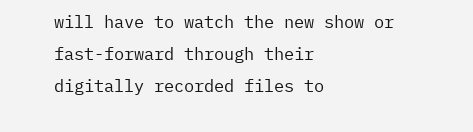will have to watch the new show or fast-forward through their digitally recorded files to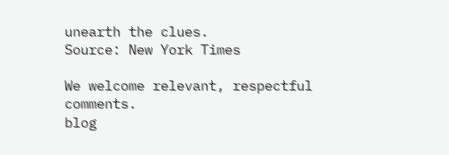unearth the clues.
Source: New York Times

We welcome relevant, respectful comments.
blog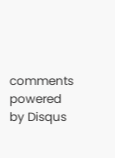comments powered by Disqus